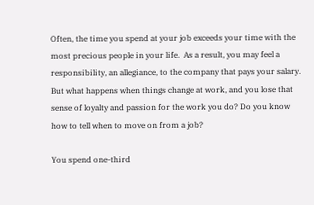Often, the time you spend at your job exceeds your time with the most precious people in your life.  As a result, you may feel a responsibility, an allegiance, to the company that pays your salary. But what happens when things change at work, and you lose that sense of loyalty and passion for the work you do? Do you know how to tell when to move on from a job?

You spend one-third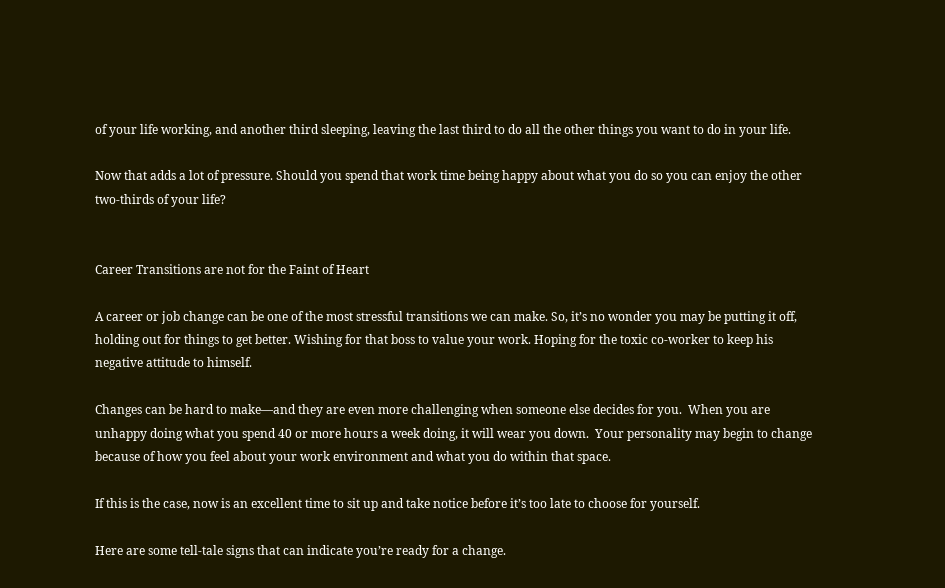of your life working, and another third sleeping, leaving the last third to do all the other things you want to do in your life.

Now that adds a lot of pressure. Should you spend that work time being happy about what you do so you can enjoy the other two-thirds of your life?


Career Transitions are not for the Faint of Heart

A career or job change can be one of the most stressful transitions we can make. So, it’s no wonder you may be putting it off, holding out for things to get better. Wishing for that boss to value your work. Hoping for the toxic co-worker to keep his negative attitude to himself.

Changes can be hard to make—and they are even more challenging when someone else decides for you.  When you are unhappy doing what you spend 40 or more hours a week doing, it will wear you down.  Your personality may begin to change because of how you feel about your work environment and what you do within that space.

If this is the case, now is an excellent time to sit up and take notice before it’s too late to choose for yourself.

Here are some tell-tale signs that can indicate you’re ready for a change.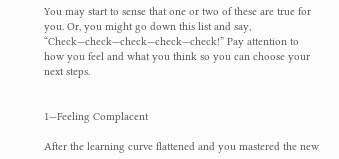You may start to sense that one or two of these are true for you. Or, you might go down this list and say, “Check—check—check—check—check!” Pay attention to how you feel and what you think so you can choose your next steps.


1—Feeling Complacent

After the learning curve flattened and you mastered the new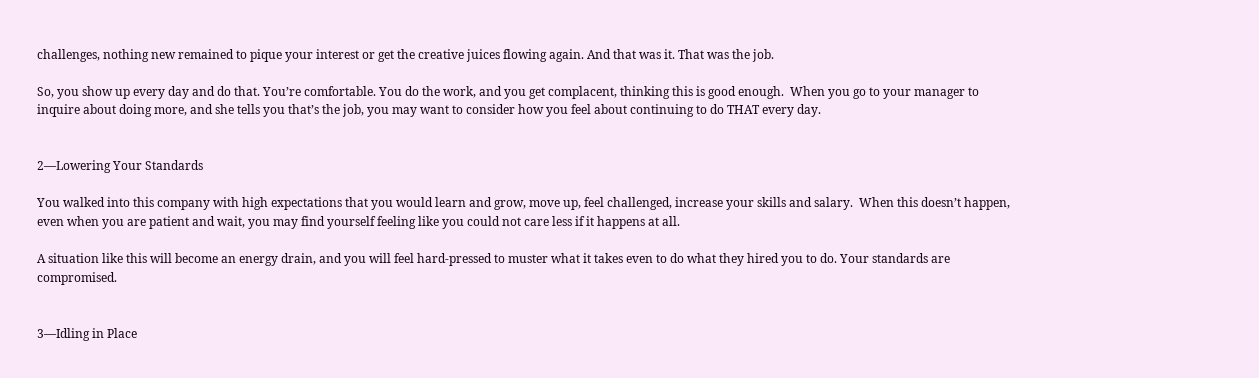challenges, nothing new remained to pique your interest or get the creative juices flowing again. And that was it. That was the job.

So, you show up every day and do that. You’re comfortable. You do the work, and you get complacent, thinking this is good enough.  When you go to your manager to inquire about doing more, and she tells you that’s the job, you may want to consider how you feel about continuing to do THAT every day.


2—Lowering Your Standards

You walked into this company with high expectations that you would learn and grow, move up, feel challenged, increase your skills and salary.  When this doesn’t happen, even when you are patient and wait, you may find yourself feeling like you could not care less if it happens at all.

A situation like this will become an energy drain, and you will feel hard-pressed to muster what it takes even to do what they hired you to do. Your standards are compromised.


3—Idling in Place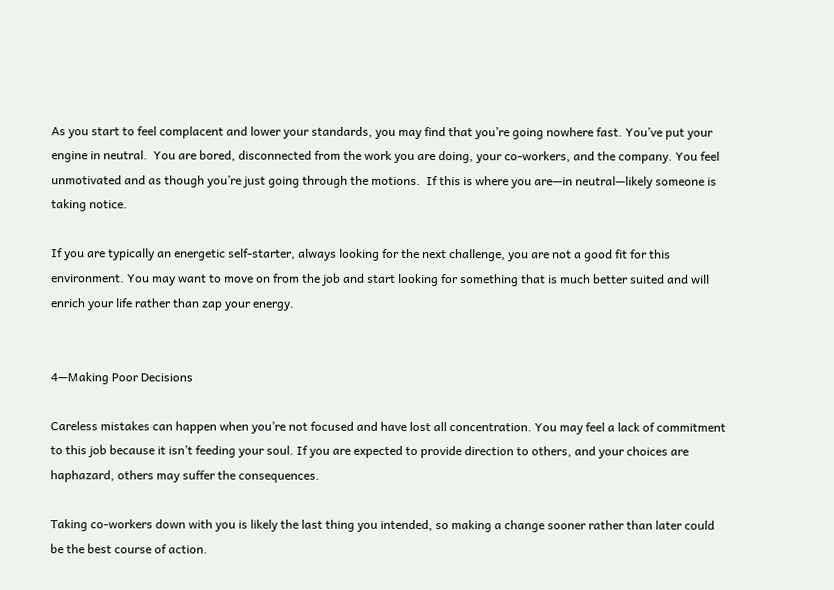As you start to feel complacent and lower your standards, you may find that you’re going nowhere fast. You’ve put your engine in neutral.  You are bored, disconnected from the work you are doing, your co-workers, and the company. You feel unmotivated and as though you’re just going through the motions.  If this is where you are—in neutral—likely someone is taking notice.

If you are typically an energetic self-starter, always looking for the next challenge, you are not a good fit for this environment. You may want to move on from the job and start looking for something that is much better suited and will enrich your life rather than zap your energy.


4—Making Poor Decisions

Careless mistakes can happen when you’re not focused and have lost all concentration. You may feel a lack of commitment to this job because it isn’t feeding your soul. If you are expected to provide direction to others, and your choices are haphazard, others may suffer the consequences.

Taking co-workers down with you is likely the last thing you intended, so making a change sooner rather than later could be the best course of action.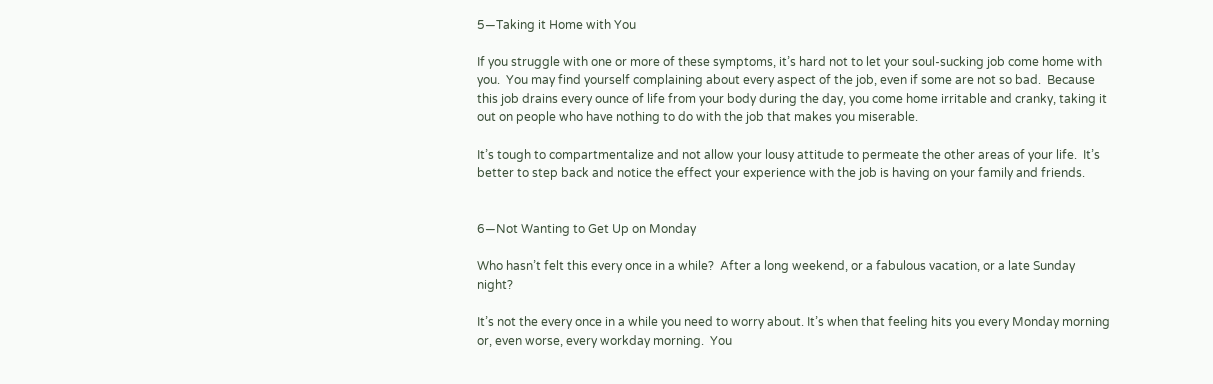5—Taking it Home with You

If you struggle with one or more of these symptoms, it’s hard not to let your soul-sucking job come home with you.  You may find yourself complaining about every aspect of the job, even if some are not so bad.  Because this job drains every ounce of life from your body during the day, you come home irritable and cranky, taking it out on people who have nothing to do with the job that makes you miserable.

It’s tough to compartmentalize and not allow your lousy attitude to permeate the other areas of your life.  It’s better to step back and notice the effect your experience with the job is having on your family and friends.


6—Not Wanting to Get Up on Monday

Who hasn’t felt this every once in a while?  After a long weekend, or a fabulous vacation, or a late Sunday night?

It’s not the every once in a while you need to worry about. It’s when that feeling hits you every Monday morning or, even worse, every workday morning.  You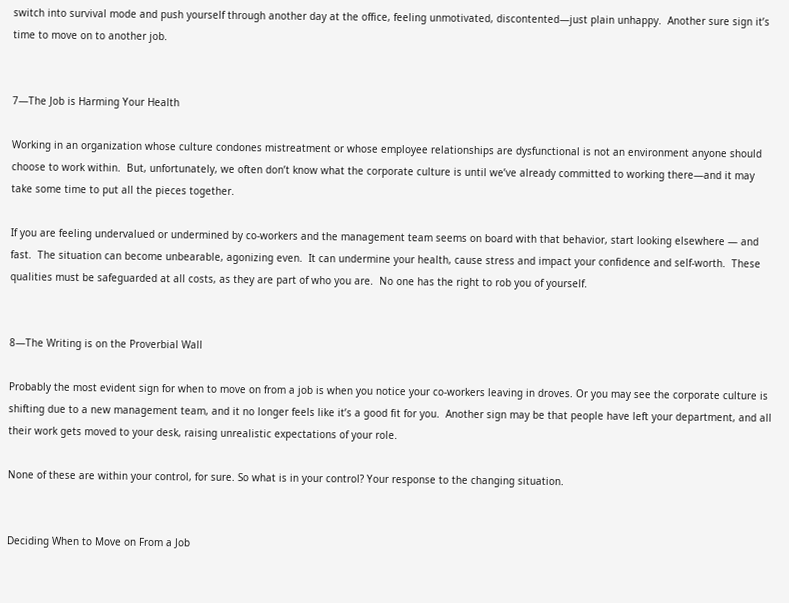switch into survival mode and push yourself through another day at the office, feeling unmotivated, discontented—just plain unhappy.  Another sure sign it’s time to move on to another job.


7—The Job is Harming Your Health

Working in an organization whose culture condones mistreatment or whose employee relationships are dysfunctional is not an environment anyone should choose to work within.  But, unfortunately, we often don’t know what the corporate culture is until we’ve already committed to working there—and it may take some time to put all the pieces together.

If you are feeling undervalued or undermined by co-workers and the management team seems on board with that behavior, start looking elsewhere — and fast.  The situation can become unbearable, agonizing even.  It can undermine your health, cause stress and impact your confidence and self-worth.  These qualities must be safeguarded at all costs, as they are part of who you are.  No one has the right to rob you of yourself.


8—The Writing is on the Proverbial Wall

Probably the most evident sign for when to move on from a job is when you notice your co-workers leaving in droves. Or you may see the corporate culture is shifting due to a new management team, and it no longer feels like it’s a good fit for you.  Another sign may be that people have left your department, and all their work gets moved to your desk, raising unrealistic expectations of your role.

None of these are within your control, for sure. So what is in your control? Your response to the changing situation.


Deciding When to Move on From a Job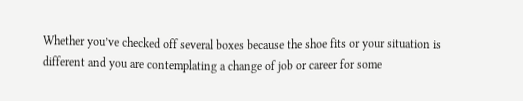Whether you’ve checked off several boxes because the shoe fits or your situation is different and you are contemplating a change of job or career for some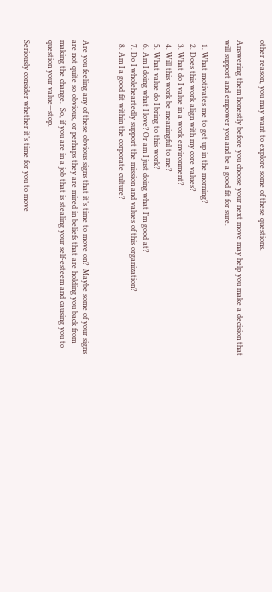other reason, you may want to explore some of these questions.

Answering them honestly before you choose your next move may help you make a decision that will support and empower you and be a good fit for sure.

  1. What motivates me to get up in the morning?
  2. Does this work align with my core values?
  3. What do I value in a work environment?
  4. Will this work be meaningful to me?
  5. What value do I bring to this work?
  6. Am I doing what I love? Or am I just doing what I’m good at?
  7. Do I wholeheartedly support the mission and values of this organization?
  8. Am I a good fit within the corporate culture?


Are you feeling any of these obvious signs that it’s time to move on?  Maybe some of your signs are not quite so obvious, or perhaps they are mired in beliefs that are holding you back from making the change.  So, if you are in a job that is stealing your self-esteem and causing you to question your value—stop.

Seriously consider whether it’s time for you to move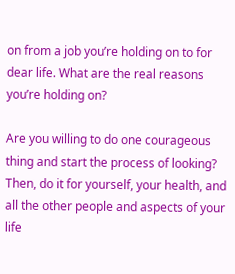on from a job you’re holding on to for dear life. What are the real reasons you’re holding on?

Are you willing to do one courageous thing and start the process of looking? Then, do it for yourself, your health, and all the other people and aspects of your life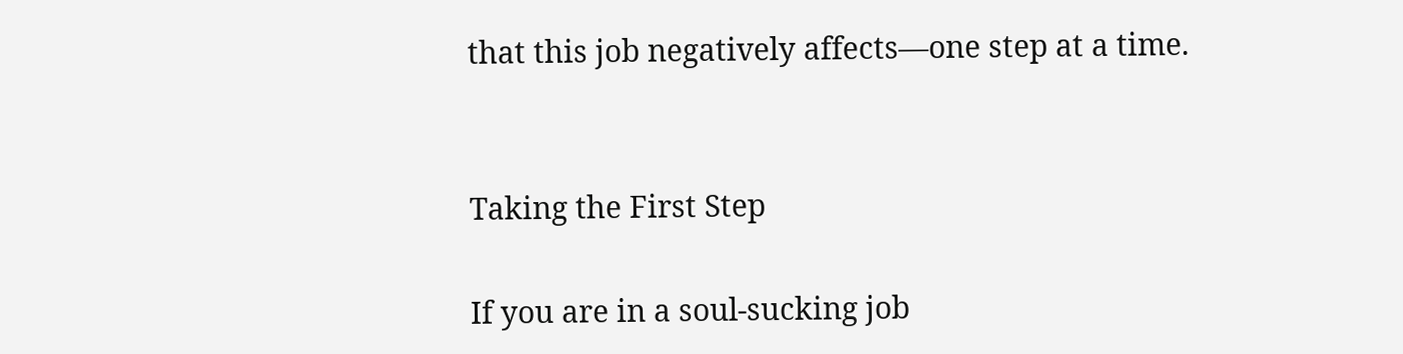that this job negatively affects—one step at a time.


Taking the First Step

If you are in a soul-sucking job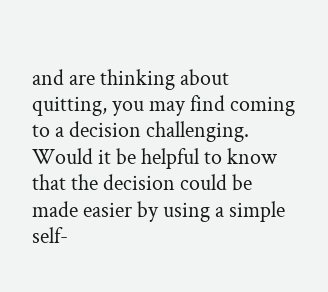and are thinking about quitting, you may find coming to a decision challenging. Would it be helpful to know that the decision could be made easier by using a simple self-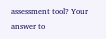assessment tool? Your answer to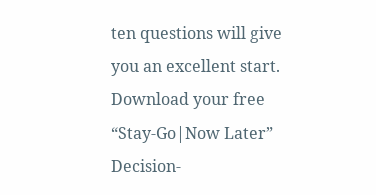ten questions will give you an excellent start. Download your free “Stay-Go|Now Later” Decision-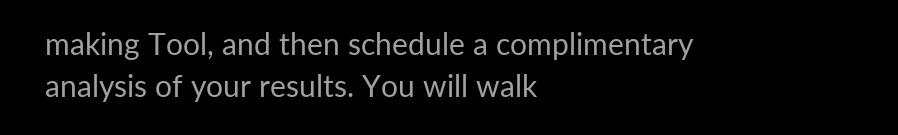making Tool, and then schedule a complimentary analysis of your results. You will walk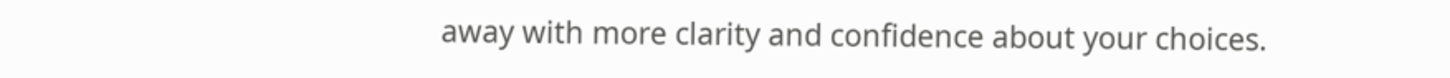away with more clarity and confidence about your choices.